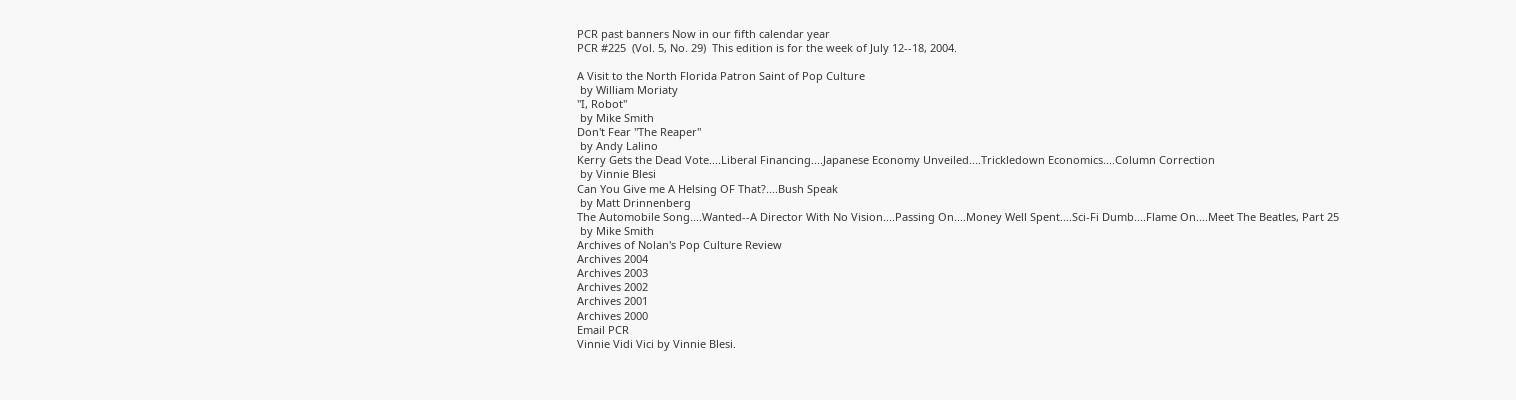PCR past banners Now in our fifth calendar year
PCR #225  (Vol. 5, No. 29)  This edition is for the week of July 12--18, 2004.

A Visit to the North Florida Patron Saint of Pop Culture
 by William Moriaty
"I, Robot"
 by Mike Smith
Don't Fear "The Reaper"
 by Andy Lalino
Kerry Gets the Dead Vote....Liberal Financing....Japanese Economy Unveiled....Trickledown Economics....Column Correction
 by Vinnie Blesi
Can You Give me A Helsing OF That?....Bush Speak
 by Matt Drinnenberg
The Automobile Song....Wanted--A Director With No Vision....Passing On....Money Well Spent....Sci-Fi Dumb....Flame On....Meet The Beatles, Part 25
 by Mike Smith
Archives of Nolan's Pop Culture Review
Archives 2004
Archives 2003
Archives 2002
Archives 2001
Archives 2000
Email PCR
Vinnie Vidi Vici by Vinnie Blesi.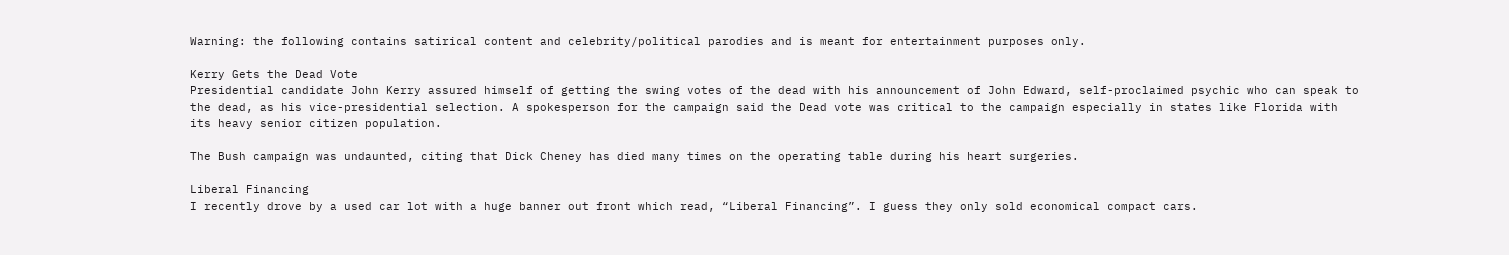Warning: the following contains satirical content and celebrity/political parodies and is meant for entertainment purposes only.

Kerry Gets the Dead Vote
Presidential candidate John Kerry assured himself of getting the swing votes of the dead with his announcement of John Edward, self-proclaimed psychic who can speak to the dead, as his vice-presidential selection. A spokesperson for the campaign said the Dead vote was critical to the campaign especially in states like Florida with its heavy senior citizen population.

The Bush campaign was undaunted, citing that Dick Cheney has died many times on the operating table during his heart surgeries.

Liberal Financing
I recently drove by a used car lot with a huge banner out front which read, “Liberal Financing”. I guess they only sold economical compact cars.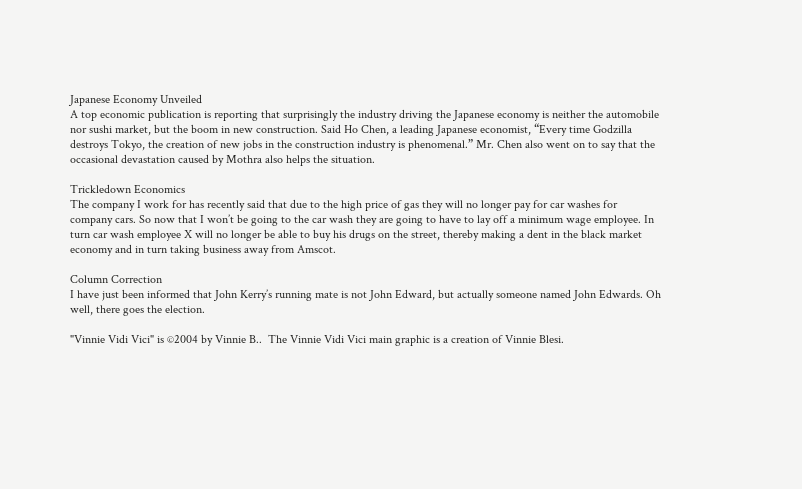Japanese Economy Unveiled
A top economic publication is reporting that surprisingly the industry driving the Japanese economy is neither the automobile nor sushi market, but the boom in new construction. Said Ho Chen, a leading Japanese economist, “Every time Godzilla destroys Tokyo, the creation of new jobs in the construction industry is phenomenal.” Mr. Chen also went on to say that the occasional devastation caused by Mothra also helps the situation.

Trickledown Economics
The company I work for has recently said that due to the high price of gas they will no longer pay for car washes for company cars. So now that I won’t be going to the car wash they are going to have to lay off a minimum wage employee. In turn car wash employee X will no longer be able to buy his drugs on the street, thereby making a dent in the black market economy and in turn taking business away from Amscot.

Column Correction
I have just been informed that John Kerry’s running mate is not John Edward, but actually someone named John Edwards. Oh well, there goes the election.

"Vinnie Vidi Vici" is ©2004 by Vinnie B..  The Vinnie Vidi Vici main graphic is a creation of Vinnie Blesi.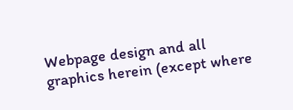Webpage design and all graphics herein (except where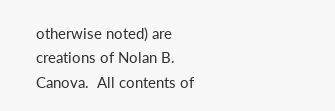otherwise noted) are creations of Nolan B. Canova.  All contents of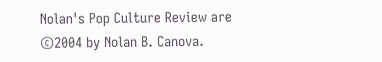Nolan's Pop Culture Review are ©2004 by Nolan B. Canova.